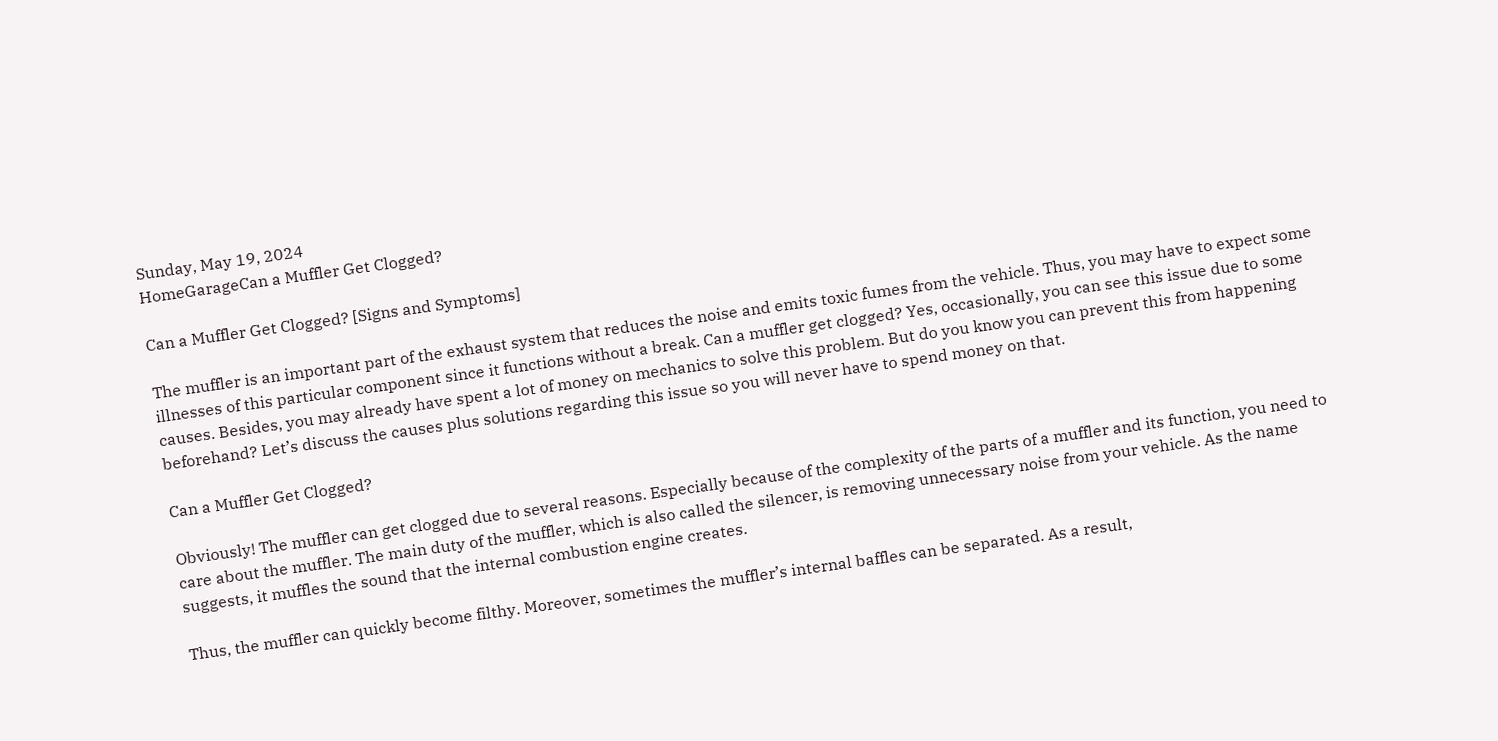Sunday, May 19, 2024
HomeGarageCan a Muffler Get Clogged?

Can a Muffler Get Clogged? [Signs and Symptoms]

The muffler is an important part of the exhaust system that reduces the noise and emits toxic fumes from the vehicle. Thus, you may have to expect some illnesses of this particular component since it functions without a break. Can a muffler get clogged? Yes, occasionally, you can see this issue due to some causes. Besides, you may already have spent a lot of money on mechanics to solve this problem. But do you know you can prevent this from happening beforehand? Let’s discuss the causes plus solutions regarding this issue so you will never have to spend money on that.

Can a Muffler Get Clogged?

Obviously! The muffler can get clogged due to several reasons. Especially because of the complexity of the parts of a muffler and its function, you need to care about the muffler. The main duty of the muffler, which is also called the silencer, is removing unnecessary noise from your vehicle. As the name suggests, it muffles the sound that the internal combustion engine creates.

Thus, the muffler can quickly become filthy. Moreover, sometimes the muffler’s internal baffles can be separated. As a result,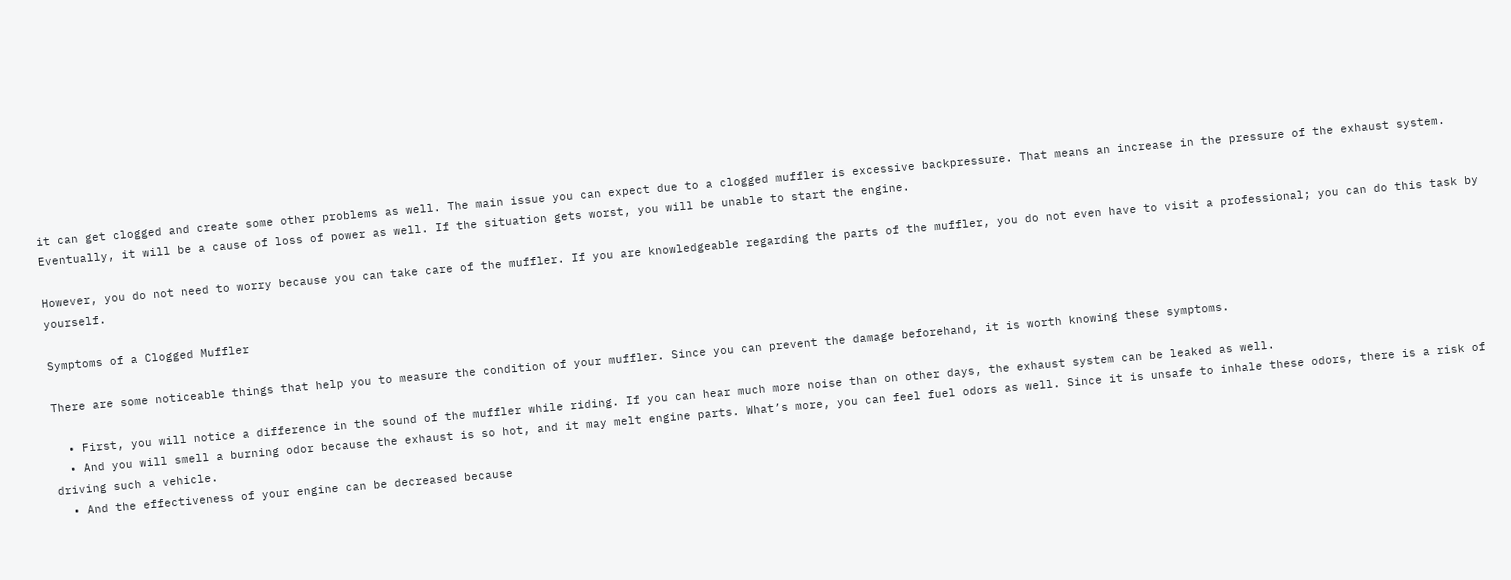it can get clogged and create some other problems as well. The main issue you can expect due to a clogged muffler is excessive backpressure. That means an increase in the pressure of the exhaust system. Eventually, it will be a cause of loss of power as well. If the situation gets worst, you will be unable to start the engine.

However, you do not need to worry because you can take care of the muffler. If you are knowledgeable regarding the parts of the muffler, you do not even have to visit a professional; you can do this task by yourself.

Symptoms of a Clogged Muffler

There are some noticeable things that help you to measure the condition of your muffler. Since you can prevent the damage beforehand, it is worth knowing these symptoms.

  • First, you will notice a difference in the sound of the muffler while riding. If you can hear much more noise than on other days, the exhaust system can be leaked as well.
  • And you will smell a burning odor because the exhaust is so hot, and it may melt engine parts. What’s more, you can feel fuel odors as well. Since it is unsafe to inhale these odors, there is a risk of driving such a vehicle.
  • And the effectiveness of your engine can be decreased because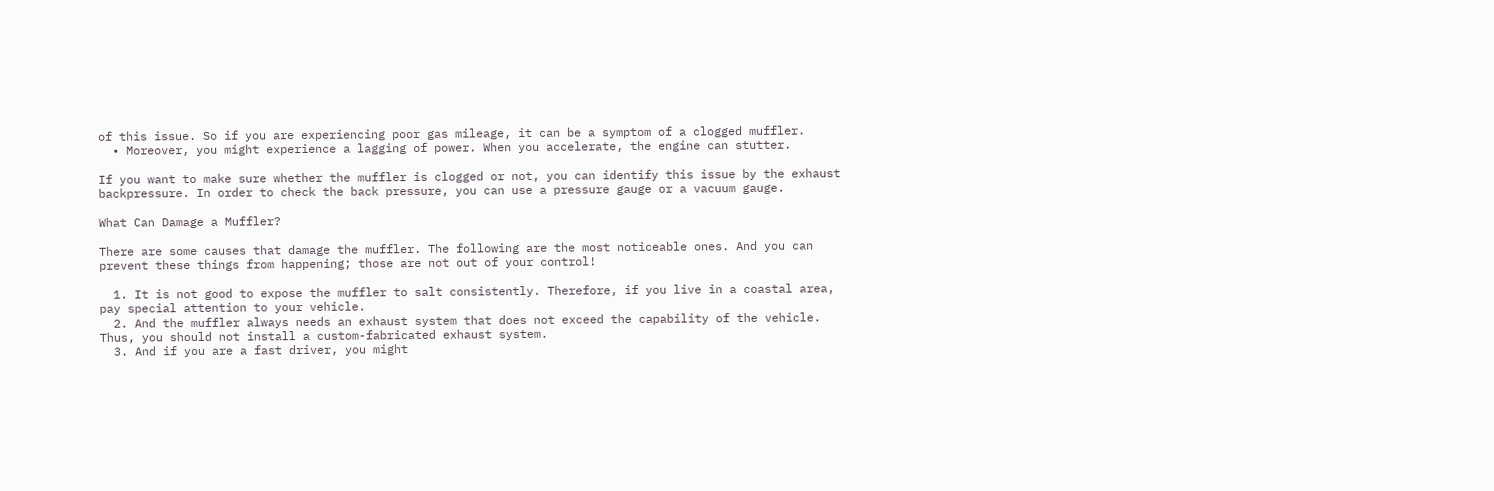of this issue. So if you are experiencing poor gas mileage, it can be a symptom of a clogged muffler.
  • Moreover, you might experience a lagging of power. When you accelerate, the engine can stutter.

If you want to make sure whether the muffler is clogged or not, you can identify this issue by the exhaust backpressure. In order to check the back pressure, you can use a pressure gauge or a vacuum gauge.

What Can Damage a Muffler?

There are some causes that damage the muffler. The following are the most noticeable ones. And you can prevent these things from happening; those are not out of your control!

  1. It is not good to expose the muffler to salt consistently. Therefore, if you live in a coastal area, pay special attention to your vehicle.
  2. And the muffler always needs an exhaust system that does not exceed the capability of the vehicle. Thus, you should not install a custom-fabricated exhaust system.
  3. And if you are a fast driver, you might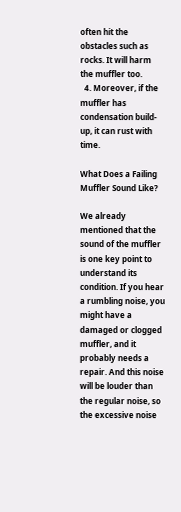often hit the obstacles such as rocks. It will harm the muffler too.
  4. Moreover, if the muffler has condensation build-up, it can rust with time.

What Does a Failing Muffler Sound Like?

We already mentioned that the sound of the muffler is one key point to understand its condition. If you hear a rumbling noise, you might have a damaged or clogged muffler, and it probably needs a repair. And this noise will be louder than the regular noise, so the excessive noise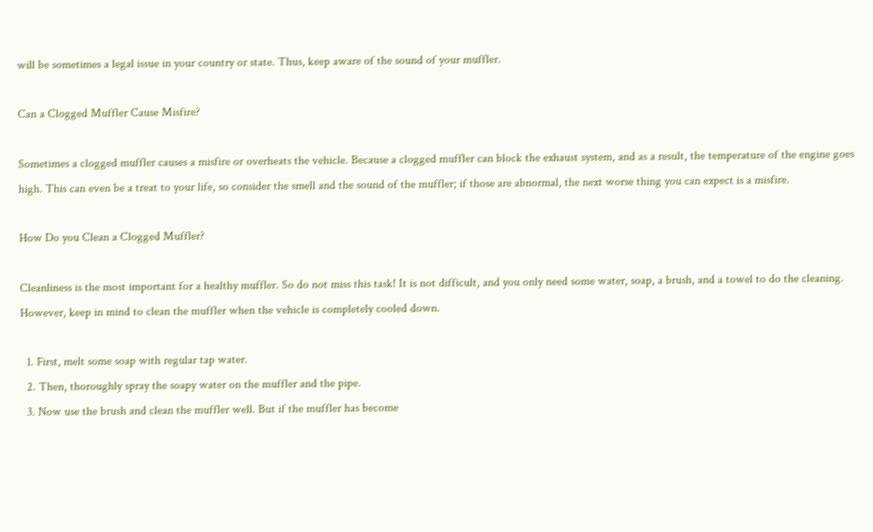will be sometimes a legal issue in your country or state. Thus, keep aware of the sound of your muffler.

Can a Clogged Muffler Cause Misfire?

Sometimes a clogged muffler causes a misfire or overheats the vehicle. Because a clogged muffler can block the exhaust system, and as a result, the temperature of the engine goes high. This can even be a treat to your life, so consider the smell and the sound of the muffler; if those are abnormal, the next worse thing you can expect is a misfire.

How Do you Clean a Clogged Muffler?

Cleanliness is the most important for a healthy muffler. So do not miss this task! It is not difficult, and you only need some water, soap, a brush, and a towel to do the cleaning. However, keep in mind to clean the muffler when the vehicle is completely cooled down.

  1. First, melt some soap with regular tap water.
  2. Then, thoroughly spray the soapy water on the muffler and the pipe.
  3. Now use the brush and clean the muffler well. But if the muffler has become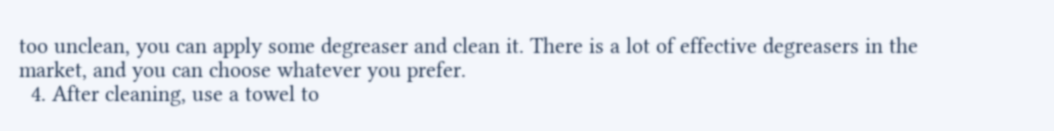too unclean, you can apply some degreaser and clean it. There is a lot of effective degreasers in the market, and you can choose whatever you prefer.
  4. After cleaning, use a towel to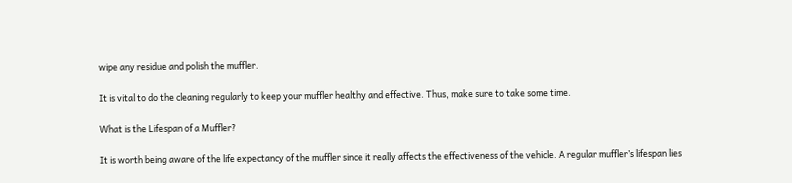wipe any residue and polish the muffler.

It is vital to do the cleaning regularly to keep your muffler healthy and effective. Thus, make sure to take some time.

What is the Lifespan of a Muffler?

It is worth being aware of the life expectancy of the muffler since it really affects the effectiveness of the vehicle. A regular muffler’s lifespan lies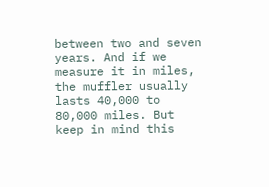between two and seven years. And if we measure it in miles, the muffler usually lasts 40,000 to 80,000 miles. But keep in mind this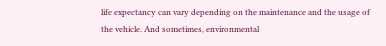life expectancy can vary depending on the maintenance and the usage of the vehicle. And sometimes, environmental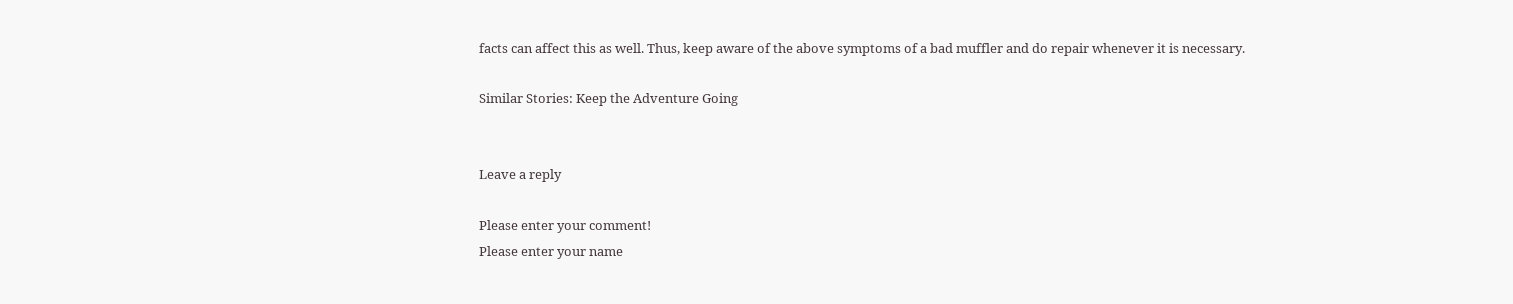facts can affect this as well. Thus, keep aware of the above symptoms of a bad muffler and do repair whenever it is necessary.

Similar Stories: Keep the Adventure Going


Leave a reply

Please enter your comment!
Please enter your name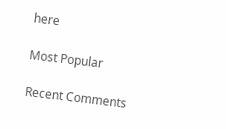here

Most Popular

Recent Comments